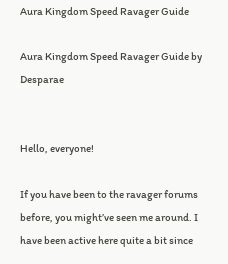Aura Kingdom Speed Ravager Guide

Aura Kingdom Speed Ravager Guide by Desparae


Hello, everyone!

If you have been to the ravager forums before, you might’ve seen me around. I have been active here quite a bit since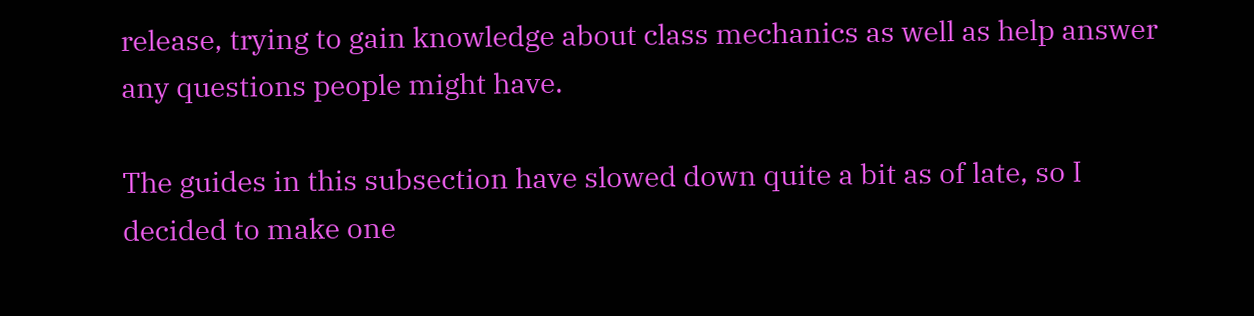release, trying to gain knowledge about class mechanics as well as help answer any questions people might have.

The guides in this subsection have slowed down quite a bit as of late, so I decided to make one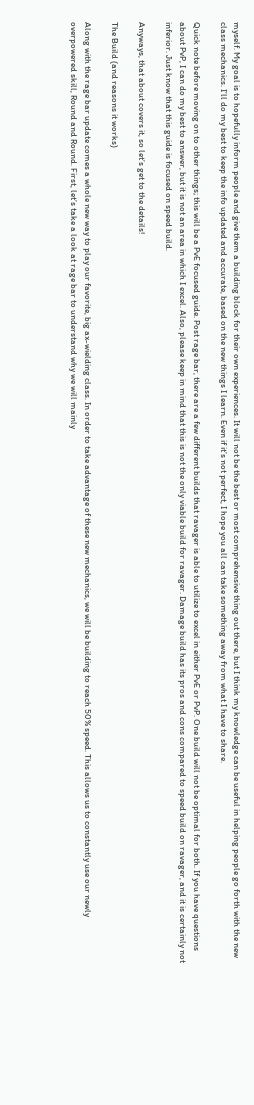myself. My goal is to hopefully inform people and give them a building block for their own experiences. It will not be the best or most comprehensive thing out there, but I think my knowledge can be useful in helping people go forth with the new class mechanics. I’ll do my best to keep the info updated and accurate, based on the new things I learn. Even if it’s not perfect, I hope you all can take something away from what I have to share.

Quick note before moving on to other things; this will be a PvE focused guide. Post rage bar, there are a few different builds that ravager is able to utilize to excel in either PvE or PvP. One build will not be optimal for both. If you have questions about PvP, I can do my best to answer, but it is not an area in which I excel. Also, please keep in mind that this is not the only viable build for ravager. Damage build has its pros and cons compared to speed build on ravager, and it is certainly not inferior. Just know that this guide is focused on speed build.

Anyways, that about covers it, so let’s get to the details!

The Build (and reasons it works)

Along with the rage bar update comes a whole new way to play our favorite, big ax-wielding class. In order to take advantage of these new mechanics, we will be building to reach 50% speed. This allows us to constantly use our newly overpowered skill, Round and Round. First, let’s take a look at rage bar to understand why we will mainly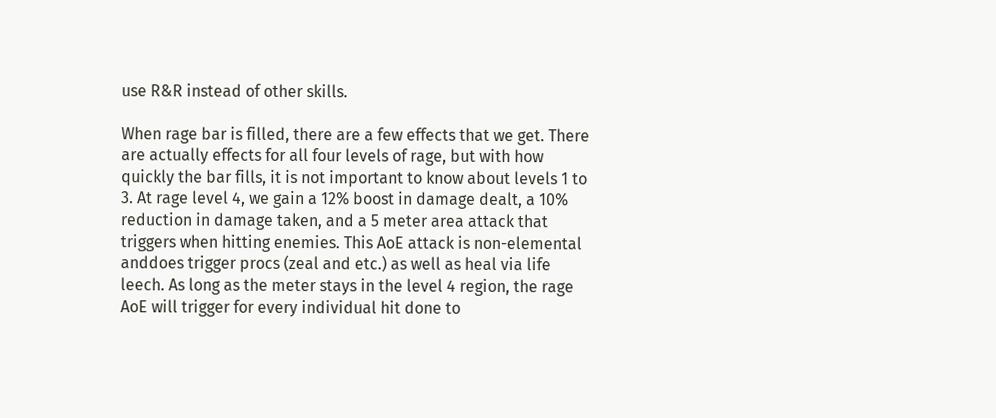use R&R instead of other skills.

When rage bar is filled, there are a few effects that we get. There are actually effects for all four levels of rage, but with how quickly the bar fills, it is not important to know about levels 1 to 3. At rage level 4, we gain a 12% boost in damage dealt, a 10% reduction in damage taken, and a 5 meter area attack that triggers when hitting enemies. This AoE attack is non-elemental anddoes trigger procs (zeal and etc.) as well as heal via life leech. As long as the meter stays in the level 4 region, the rage AoE will trigger for every individual hit done to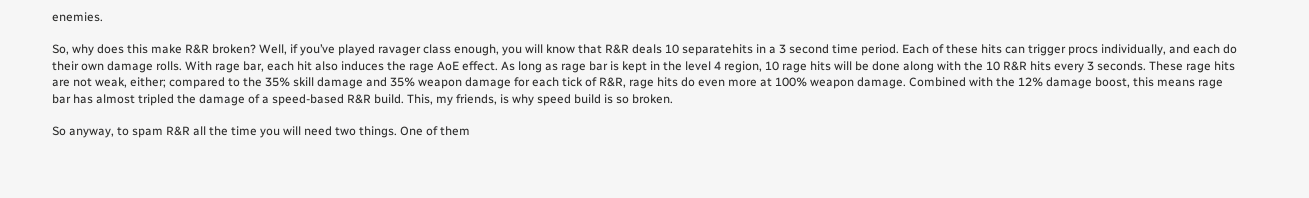enemies.

So, why does this make R&R broken? Well, if you’ve played ravager class enough, you will know that R&R deals 10 separatehits in a 3 second time period. Each of these hits can trigger procs individually, and each do their own damage rolls. With rage bar, each hit also induces the rage AoE effect. As long as rage bar is kept in the level 4 region, 10 rage hits will be done along with the 10 R&R hits every 3 seconds. These rage hits are not weak, either; compared to the 35% skill damage and 35% weapon damage for each tick of R&R, rage hits do even more at 100% weapon damage. Combined with the 12% damage boost, this means rage bar has almost tripled the damage of a speed-based R&R build. This, my friends, is why speed build is so broken.

So anyway, to spam R&R all the time you will need two things. One of them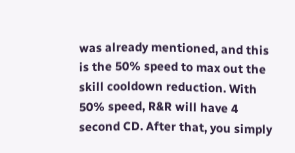was already mentioned, and this is the 50% speed to max out the skill cooldown reduction. With 50% speed, R&R will have 4 second CD. After that, you simply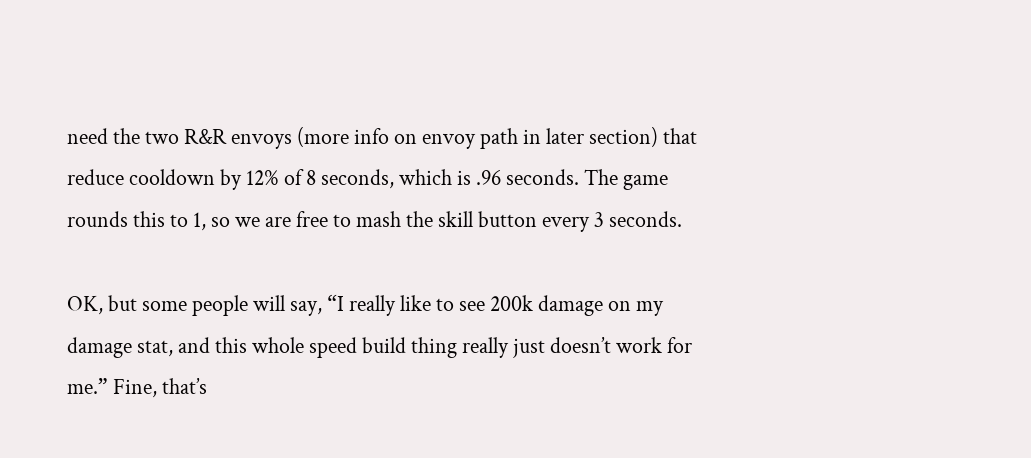need the two R&R envoys (more info on envoy path in later section) that reduce cooldown by 12% of 8 seconds, which is .96 seconds. The game rounds this to 1, so we are free to mash the skill button every 3 seconds.

OK, but some people will say, “I really like to see 200k damage on my damage stat, and this whole speed build thing really just doesn’t work for me.” Fine, that’s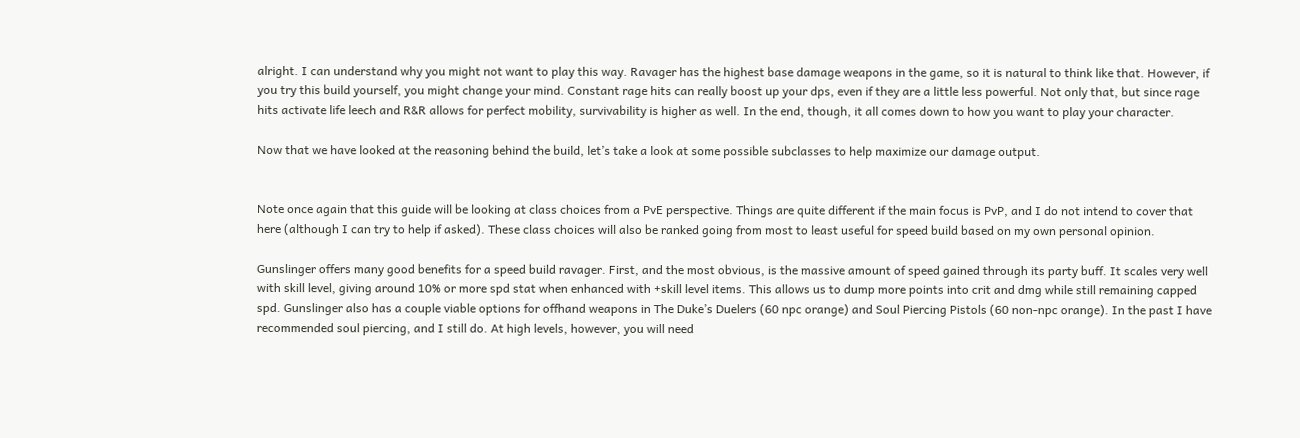alright. I can understand why you might not want to play this way. Ravager has the highest base damage weapons in the game, so it is natural to think like that. However, if you try this build yourself, you might change your mind. Constant rage hits can really boost up your dps, even if they are a little less powerful. Not only that, but since rage hits activate life leech and R&R allows for perfect mobility, survivability is higher as well. In the end, though, it all comes down to how you want to play your character.

Now that we have looked at the reasoning behind the build, let’s take a look at some possible subclasses to help maximize our damage output.


Note once again that this guide will be looking at class choices from a PvE perspective. Things are quite different if the main focus is PvP, and I do not intend to cover that here (although I can try to help if asked). These class choices will also be ranked going from most to least useful for speed build based on my own personal opinion.

Gunslinger offers many good benefits for a speed build ravager. First, and the most obvious, is the massive amount of speed gained through its party buff. It scales very well with skill level, giving around 10% or more spd stat when enhanced with +skill level items. This allows us to dump more points into crit and dmg while still remaining capped spd. Gunslinger also has a couple viable options for offhand weapons in The Duke’s Duelers (60 npc orange) and Soul Piercing Pistols (60 non-npc orange). In the past I have recommended soul piercing, and I still do. At high levels, however, you will need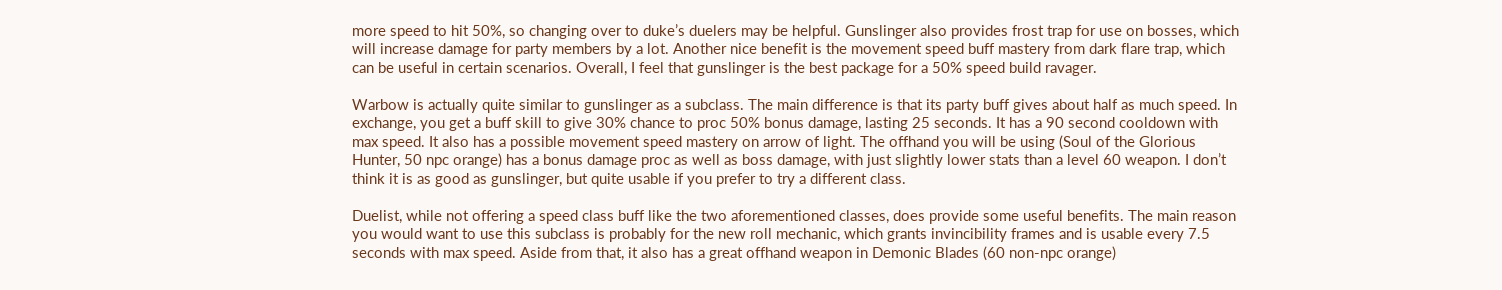more speed to hit 50%, so changing over to duke’s duelers may be helpful. Gunslinger also provides frost trap for use on bosses, which will increase damage for party members by a lot. Another nice benefit is the movement speed buff mastery from dark flare trap, which can be useful in certain scenarios. Overall, I feel that gunslinger is the best package for a 50% speed build ravager.

Warbow is actually quite similar to gunslinger as a subclass. The main difference is that its party buff gives about half as much speed. In exchange, you get a buff skill to give 30% chance to proc 50% bonus damage, lasting 25 seconds. It has a 90 second cooldown with max speed. It also has a possible movement speed mastery on arrow of light. The offhand you will be using (Soul of the Glorious Hunter, 50 npc orange) has a bonus damage proc as well as boss damage, with just slightly lower stats than a level 60 weapon. I don’t think it is as good as gunslinger, but quite usable if you prefer to try a different class.

Duelist, while not offering a speed class buff like the two aforementioned classes, does provide some useful benefits. The main reason you would want to use this subclass is probably for the new roll mechanic, which grants invincibility frames and is usable every 7.5 seconds with max speed. Aside from that, it also has a great offhand weapon in Demonic Blades (60 non-npc orange)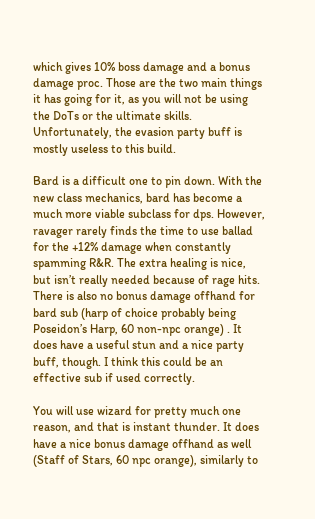which gives 10% boss damage and a bonus damage proc. Those are the two main things it has going for it, as you will not be using the DoTs or the ultimate skills. Unfortunately, the evasion party buff is mostly useless to this build.

Bard is a difficult one to pin down. With the new class mechanics, bard has become a much more viable subclass for dps. However, ravager rarely finds the time to use ballad for the +12% damage when constantly spamming R&R. The extra healing is nice, but isn’t really needed because of rage hits. There is also no bonus damage offhand for bard sub (harp of choice probably being Poseidon’s Harp, 60 non-npc orange) . It does have a useful stun and a nice party buff, though. I think this could be an effective sub if used correctly.

You will use wizard for pretty much one reason, and that is instant thunder. It does have a nice bonus damage offhand as well (Staff of Stars, 60 npc orange), similarly to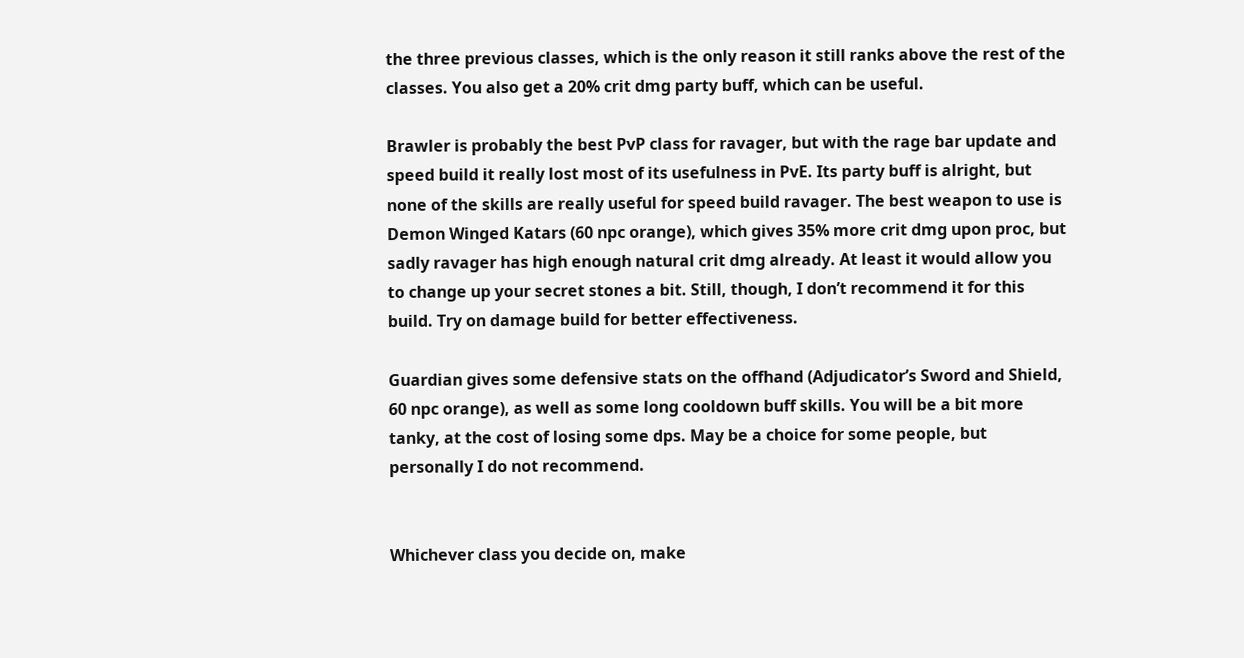the three previous classes, which is the only reason it still ranks above the rest of the classes. You also get a 20% crit dmg party buff, which can be useful.

Brawler is probably the best PvP class for ravager, but with the rage bar update and speed build it really lost most of its usefulness in PvE. Its party buff is alright, but none of the skills are really useful for speed build ravager. The best weapon to use is Demon Winged Katars (60 npc orange), which gives 35% more crit dmg upon proc, but sadly ravager has high enough natural crit dmg already. At least it would allow you to change up your secret stones a bit. Still, though, I don’t recommend it for this build. Try on damage build for better effectiveness.

Guardian gives some defensive stats on the offhand (Adjudicator’s Sword and Shield, 60 npc orange), as well as some long cooldown buff skills. You will be a bit more tanky, at the cost of losing some dps. May be a choice for some people, but personally I do not recommend.


Whichever class you decide on, make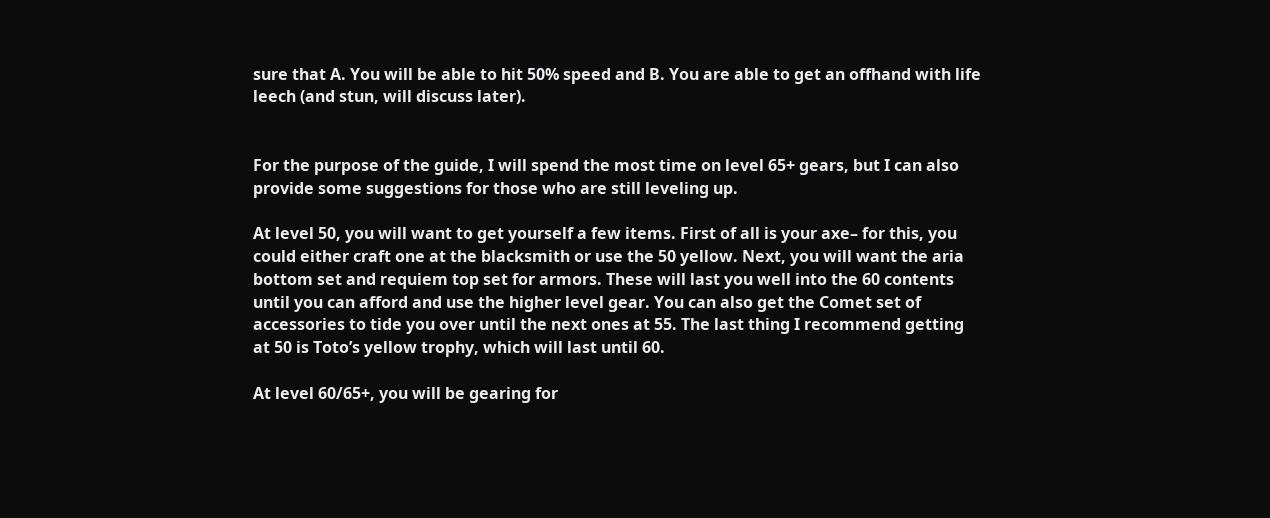sure that A. You will be able to hit 50% speed and B. You are able to get an offhand with life leech (and stun, will discuss later).


For the purpose of the guide, I will spend the most time on level 65+ gears, but I can also provide some suggestions for those who are still leveling up.

At level 50, you will want to get yourself a few items. First of all is your axe– for this, you could either craft one at the blacksmith or use the 50 yellow. Next, you will want the aria bottom set and requiem top set for armors. These will last you well into the 60 contents until you can afford and use the higher level gear. You can also get the Comet set of accessories to tide you over until the next ones at 55. The last thing I recommend getting at 50 is Toto’s yellow trophy, which will last until 60.

At level 60/65+, you will be gearing for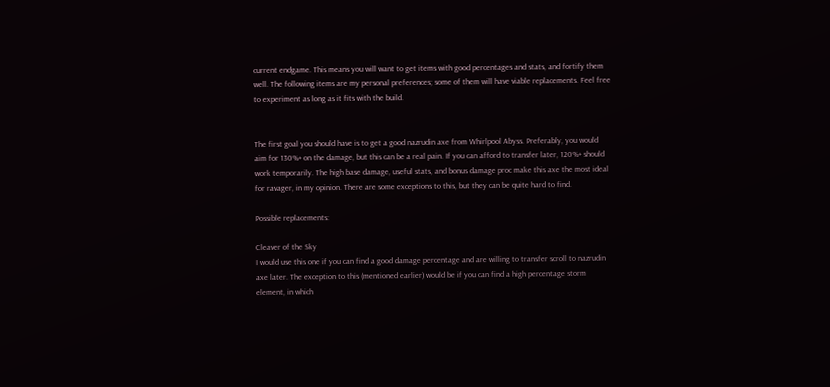current endgame. This means you will want to get items with good percentages and stats, and fortify them well. The following items are my personal preferences; some of them will have viable replacements. Feel free to experiment as long as it fits with the build.


The first goal you should have is to get a good nazrudin axe from Whirlpool Abyss. Preferably, you would aim for 130%+ on the damage, but this can be a real pain. If you can afford to transfer later, 120%+ should work temporarily. The high base damage, useful stats, and bonus damage proc make this axe the most ideal for ravager, in my opinion. There are some exceptions to this, but they can be quite hard to find.

Possible replacements:

Cleaver of the Sky
I would use this one if you can find a good damage percentage and are willing to transfer scroll to nazrudin axe later. The exception to this (mentioned earlier) would be if you can find a high percentage storm element, in which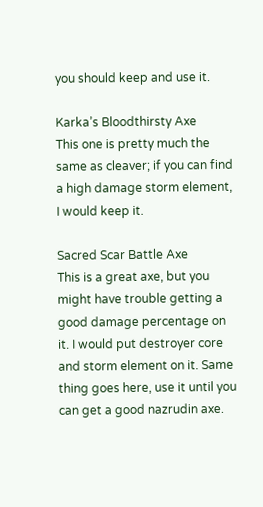you should keep and use it.

Karka’s Bloodthirsty Axe
This one is pretty much the same as cleaver; if you can find a high damage storm element, I would keep it.

Sacred Scar Battle Axe
This is a great axe, but you might have trouble getting a good damage percentage on it. I would put destroyer core and storm element on it. Same thing goes here, use it until you can get a good nazrudin axe.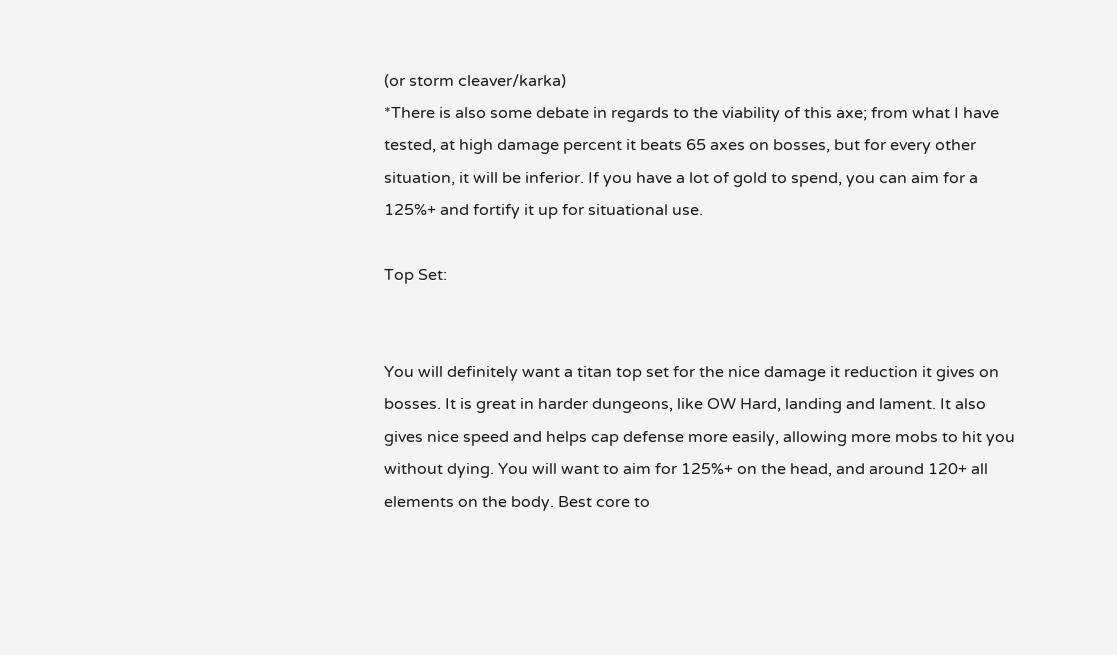(or storm cleaver/karka)
*There is also some debate in regards to the viability of this axe; from what I have tested, at high damage percent it beats 65 axes on bosses, but for every other situation, it will be inferior. If you have a lot of gold to spend, you can aim for a 125%+ and fortify it up for situational use.

Top Set:


You will definitely want a titan top set for the nice damage it reduction it gives on bosses. It is great in harder dungeons, like OW Hard, landing and lament. It also gives nice speed and helps cap defense more easily, allowing more mobs to hit you without dying. You will want to aim for 125%+ on the head, and around 120+ all elements on the body. Best core to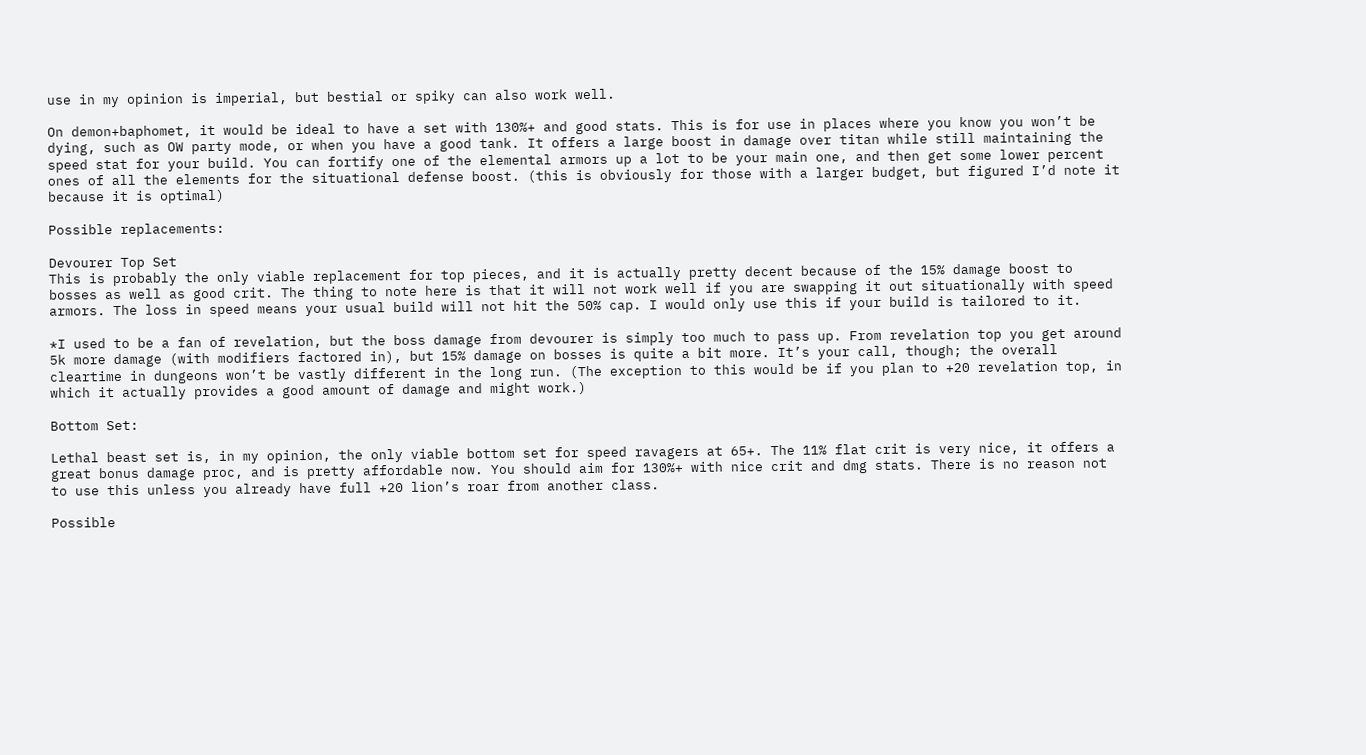use in my opinion is imperial, but bestial or spiky can also work well.

On demon+baphomet, it would be ideal to have a set with 130%+ and good stats. This is for use in places where you know you won’t be dying, such as OW party mode, or when you have a good tank. It offers a large boost in damage over titan while still maintaining the speed stat for your build. You can fortify one of the elemental armors up a lot to be your main one, and then get some lower percent ones of all the elements for the situational defense boost. (this is obviously for those with a larger budget, but figured I’d note it because it is optimal)

Possible replacements:

Devourer Top Set
This is probably the only viable replacement for top pieces, and it is actually pretty decent because of the 15% damage boost to bosses as well as good crit. The thing to note here is that it will not work well if you are swapping it out situationally with speed armors. The loss in speed means your usual build will not hit the 50% cap. I would only use this if your build is tailored to it.

*I used to be a fan of revelation, but the boss damage from devourer is simply too much to pass up. From revelation top you get around 5k more damage (with modifiers factored in), but 15% damage on bosses is quite a bit more. It’s your call, though; the overall cleartime in dungeons won’t be vastly different in the long run. (The exception to this would be if you plan to +20 revelation top, in which it actually provides a good amount of damage and might work.)

Bottom Set:

Lethal beast set is, in my opinion, the only viable bottom set for speed ravagers at 65+. The 11% flat crit is very nice, it offers a great bonus damage proc, and is pretty affordable now. You should aim for 130%+ with nice crit and dmg stats. There is no reason not to use this unless you already have full +20 lion’s roar from another class.

Possible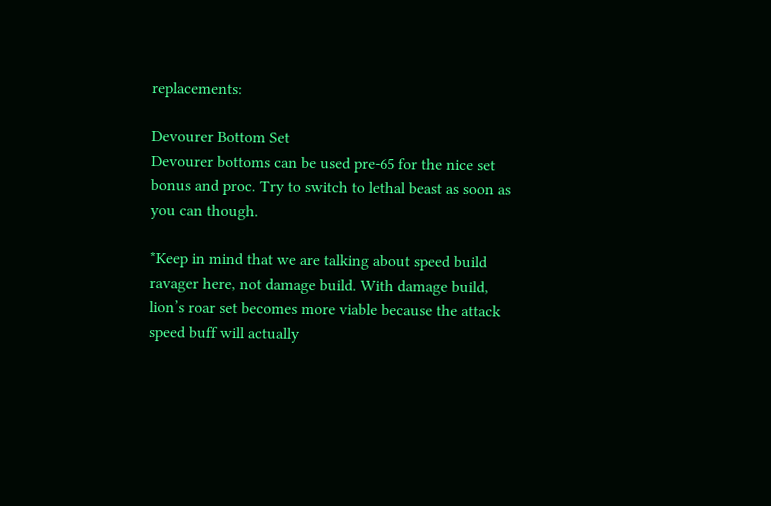replacements:

Devourer Bottom Set
Devourer bottoms can be used pre-65 for the nice set bonus and proc. Try to switch to lethal beast as soon as you can though.

*Keep in mind that we are talking about speed build ravager here, not damage build. With damage build, lion’s roar set becomes more viable because the attack speed buff will actually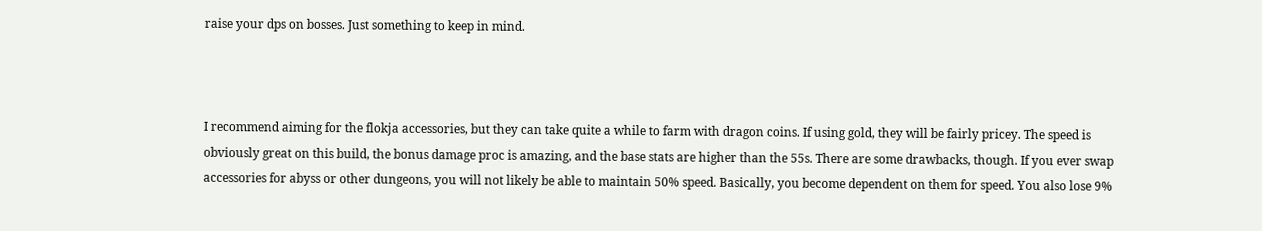raise your dps on bosses. Just something to keep in mind.



I recommend aiming for the flokja accessories, but they can take quite a while to farm with dragon coins. If using gold, they will be fairly pricey. The speed is obviously great on this build, the bonus damage proc is amazing, and the base stats are higher than the 55s. There are some drawbacks, though. If you ever swap accessories for abyss or other dungeons, you will not likely be able to maintain 50% speed. Basically, you become dependent on them for speed. You also lose 9%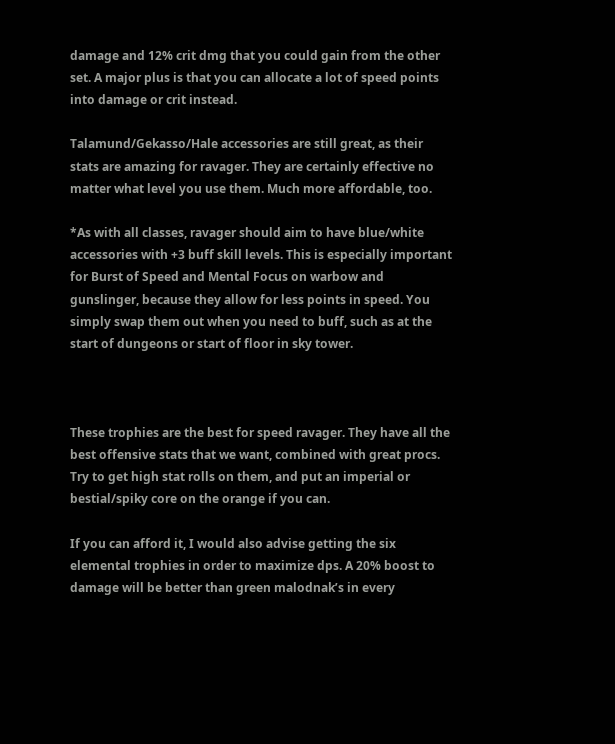damage and 12% crit dmg that you could gain from the other set. A major plus is that you can allocate a lot of speed points into damage or crit instead.

Talamund/Gekasso/Hale accessories are still great, as their stats are amazing for ravager. They are certainly effective no matter what level you use them. Much more affordable, too.

*As with all classes, ravager should aim to have blue/white accessories with +3 buff skill levels. This is especially important for Burst of Speed and Mental Focus on warbow and gunslinger, because they allow for less points in speed. You simply swap them out when you need to buff, such as at the start of dungeons or start of floor in sky tower.



These trophies are the best for speed ravager. They have all the best offensive stats that we want, combined with great procs. Try to get high stat rolls on them, and put an imperial or bestial/spiky core on the orange if you can.

If you can afford it, I would also advise getting the six elemental trophies in order to maximize dps. A 20% boost to damage will be better than green malodnak’s in every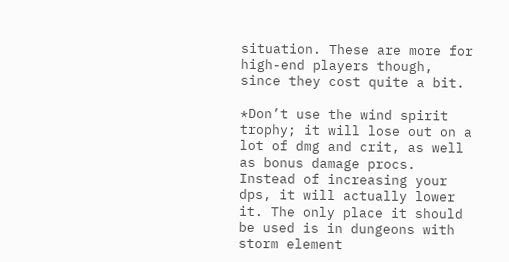situation. These are more for high-end players though, since they cost quite a bit.

*Don’t use the wind spirit trophy; it will lose out on a lot of dmg and crit, as well as bonus damage procs. Instead of increasing your dps, it will actually lower it. The only place it should be used is in dungeons with storm element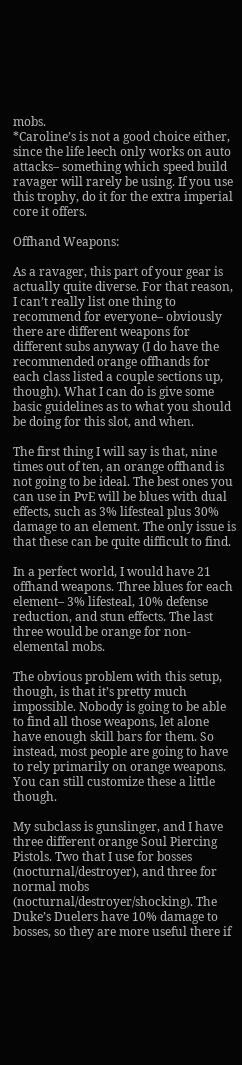mobs.
*Caroline’s is not a good choice either, since the life leech only works on auto attacks– something which speed build ravager will rarely be using. If you use this trophy, do it for the extra imperial core it offers.

Offhand Weapons:

As a ravager, this part of your gear is actually quite diverse. For that reason, I can’t really list one thing to recommend for everyone– obviously there are different weapons for different subs anyway (I do have the recommended orange offhands for each class listed a couple sections up, though). What I can do is give some basic guidelines as to what you should be doing for this slot, and when.

The first thing I will say is that, nine times out of ten, an orange offhand is not going to be ideal. The best ones you can use in PvE will be blues with dual effects, such as 3% lifesteal plus 30% damage to an element. The only issue is that these can be quite difficult to find.

In a perfect world, I would have 21 offhand weapons. Three blues for each element– 3% lifesteal, 10% defense reduction, and stun effects. The last three would be orange for non-elemental mobs.

The obvious problem with this setup, though, is that it’s pretty much impossible. Nobody is going to be able to find all those weapons, let alone have enough skill bars for them. So instead, most people are going to have to rely primarily on orange weapons. You can still customize these a little though.

My subclass is gunslinger, and I have three different orange Soul Piercing Pistols. Two that I use for bosses (nocturnal/destroyer), and three for normal mobs (nocturnal/destroyer/shocking). The Duke’s Duelers have 10% damage to bosses, so they are more useful there if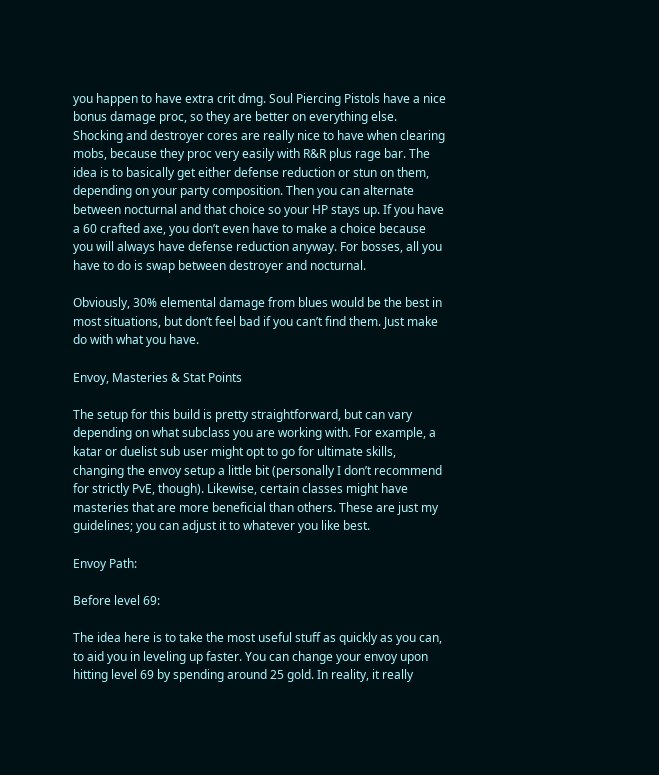you happen to have extra crit dmg. Soul Piercing Pistols have a nice bonus damage proc, so they are better on everything else. Shocking and destroyer cores are really nice to have when clearing mobs, because they proc very easily with R&R plus rage bar. The idea is to basically get either defense reduction or stun on them, depending on your party composition. Then you can alternate between nocturnal and that choice so your HP stays up. If you have a 60 crafted axe, you don’t even have to make a choice because you will always have defense reduction anyway. For bosses, all you have to do is swap between destroyer and nocturnal.

Obviously, 30% elemental damage from blues would be the best in most situations, but don’t feel bad if you can’t find them. Just make do with what you have.

Envoy, Masteries & Stat Points

The setup for this build is pretty straightforward, but can vary depending on what subclass you are working with. For example, a katar or duelist sub user might opt to go for ultimate skills, changing the envoy setup a little bit (personally I don’t recommend for strictly PvE, though). Likewise, certain classes might have masteries that are more beneficial than others. These are just my guidelines; you can adjust it to whatever you like best.

Envoy Path:

Before level 69:

The idea here is to take the most useful stuff as quickly as you can, to aid you in leveling up faster. You can change your envoy upon hitting level 69 by spending around 25 gold. In reality, it really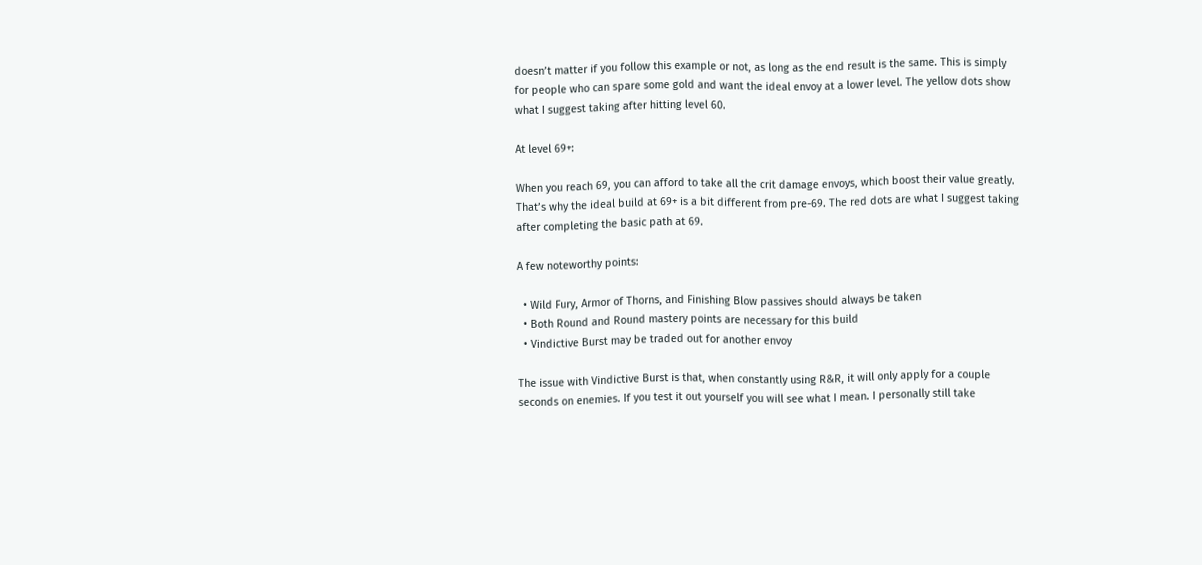doesn’t matter if you follow this example or not, as long as the end result is the same. This is simply for people who can spare some gold and want the ideal envoy at a lower level. The yellow dots show what I suggest taking after hitting level 60.

At level 69+:

When you reach 69, you can afford to take all the crit damage envoys, which boost their value greatly. That’s why the ideal build at 69+ is a bit different from pre-69. The red dots are what I suggest taking after completing the basic path at 69.

A few noteworthy points:

  • Wild Fury, Armor of Thorns, and Finishing Blow passives should always be taken
  • Both Round and Round mastery points are necessary for this build
  • Vindictive Burst may be traded out for another envoy

The issue with Vindictive Burst is that, when constantly using R&R, it will only apply for a couple seconds on enemies. If you test it out yourself you will see what I mean. I personally still take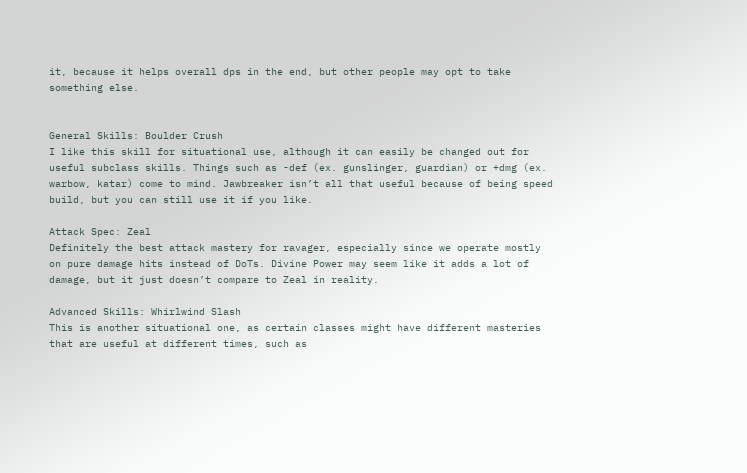it, because it helps overall dps in the end, but other people may opt to take something else.


General Skills: Boulder Crush
I like this skill for situational use, although it can easily be changed out for useful subclass skills. Things such as -def (ex. gunslinger, guardian) or +dmg (ex. warbow, katar) come to mind. Jawbreaker isn’t all that useful because of being speed build, but you can still use it if you like.

Attack Spec: Zeal
Definitely the best attack mastery for ravager, especially since we operate mostly on pure damage hits instead of DoTs. Divine Power may seem like it adds a lot of damage, but it just doesn’t compare to Zeal in reality.

Advanced Skills: Whirlwind Slash
This is another situational one, as certain classes might have different masteries that are useful at different times, such as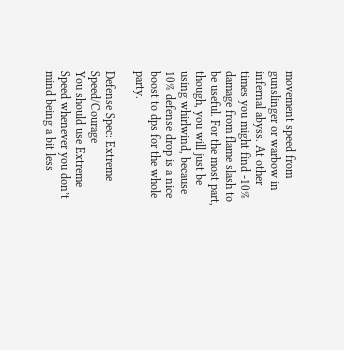movement speed from gunslinger or warbow in infernal abyss. At other times you might find -10% damage from flame slash to be useful. For the most part, though, you will just be using whirlwind, because 10% defense drop is a nice boost to dps for the whole party.

Defense Spec: Extreme Speed/Courage
You should use Extreme Speed whenever you don’t mind being a bit less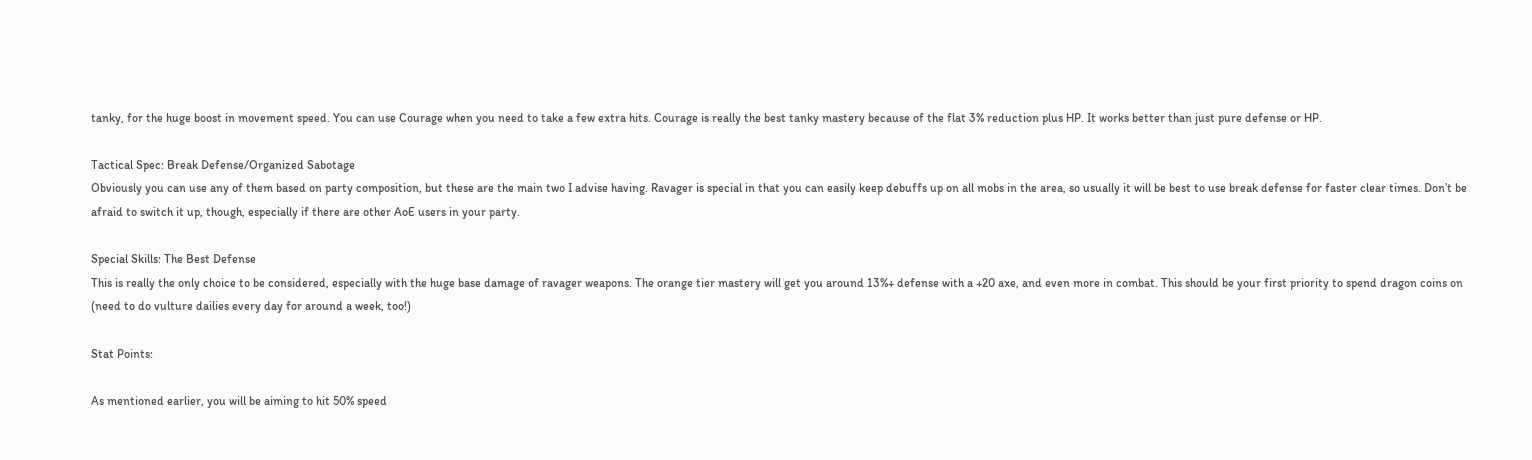tanky, for the huge boost in movement speed. You can use Courage when you need to take a few extra hits. Courage is really the best tanky mastery because of the flat 3% reduction plus HP. It works better than just pure defense or HP.

Tactical Spec: Break Defense/Organized Sabotage
Obviously you can use any of them based on party composition, but these are the main two I advise having. Ravager is special in that you can easily keep debuffs up on all mobs in the area, so usually it will be best to use break defense for faster clear times. Don’t be afraid to switch it up, though, especially if there are other AoE users in your party.

Special Skills: The Best Defense
This is really the only choice to be considered, especially with the huge base damage of ravager weapons. The orange tier mastery will get you around 13%+ defense with a +20 axe, and even more in combat. This should be your first priority to spend dragon coins on (need to do vulture dailies every day for around a week, too!)

Stat Points:

As mentioned earlier, you will be aiming to hit 50% speed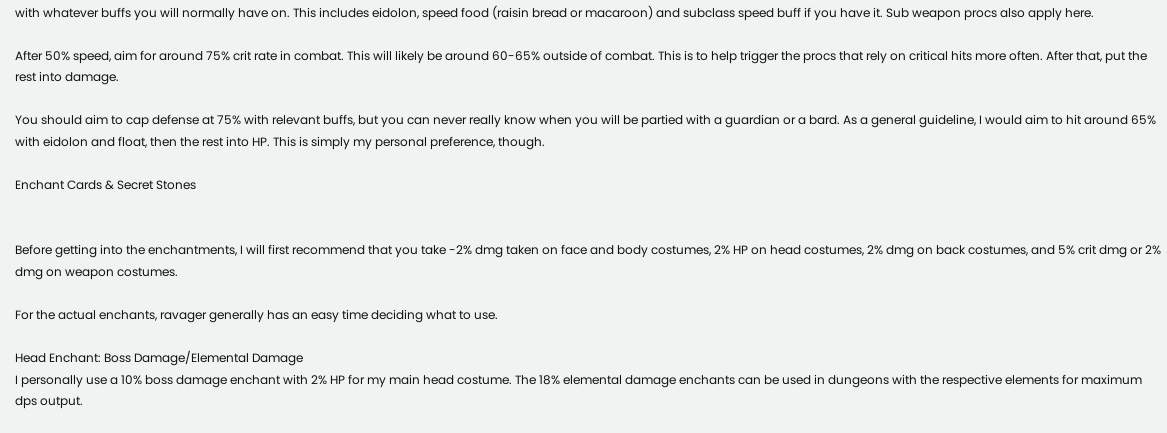with whatever buffs you will normally have on. This includes eidolon, speed food (raisin bread or macaroon) and subclass speed buff if you have it. Sub weapon procs also apply here.

After 50% speed, aim for around 75% crit rate in combat. This will likely be around 60-65% outside of combat. This is to help trigger the procs that rely on critical hits more often. After that, put the rest into damage.

You should aim to cap defense at 75% with relevant buffs, but you can never really know when you will be partied with a guardian or a bard. As a general guideline, I would aim to hit around 65% with eidolon and float, then the rest into HP. This is simply my personal preference, though.

Enchant Cards & Secret Stones


Before getting into the enchantments, I will first recommend that you take -2% dmg taken on face and body costumes, 2% HP on head costumes, 2% dmg on back costumes, and 5% crit dmg or 2% dmg on weapon costumes.

For the actual enchants, ravager generally has an easy time deciding what to use.

Head Enchant: Boss Damage/Elemental Damage
I personally use a 10% boss damage enchant with 2% HP for my main head costume. The 18% elemental damage enchants can be used in dungeons with the respective elements for maximum dps output.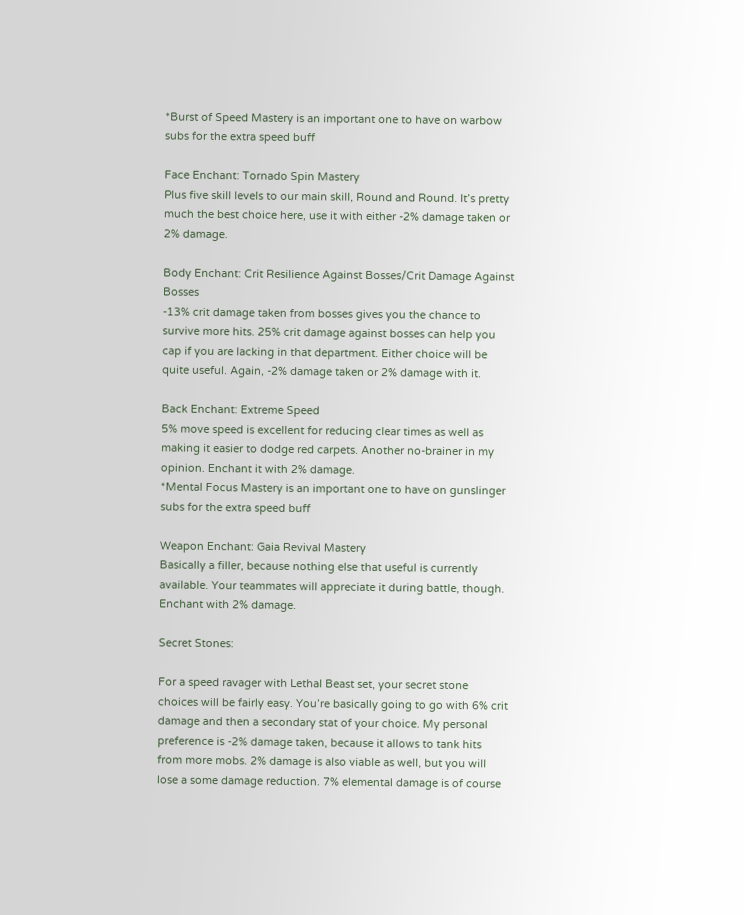*Burst of Speed Mastery is an important one to have on warbow subs for the extra speed buff

Face Enchant: Tornado Spin Mastery
Plus five skill levels to our main skill, Round and Round. It’s pretty much the best choice here, use it with either -2% damage taken or 2% damage.

Body Enchant: Crit Resilience Against Bosses/Crit Damage Against Bosses
-13% crit damage taken from bosses gives you the chance to survive more hits. 25% crit damage against bosses can help you cap if you are lacking in that department. Either choice will be quite useful. Again, -2% damage taken or 2% damage with it.

Back Enchant: Extreme Speed
5% move speed is excellent for reducing clear times as well as making it easier to dodge red carpets. Another no-brainer in my opinion. Enchant it with 2% damage.
*Mental Focus Mastery is an important one to have on gunslinger subs for the extra speed buff

Weapon Enchant: Gaia Revival Mastery
Basically a filler, because nothing else that useful is currently available. Your teammates will appreciate it during battle, though. Enchant with 2% damage.

Secret Stones:

For a speed ravager with Lethal Beast set, your secret stone choices will be fairly easy. You’re basically going to go with 6% crit damage and then a secondary stat of your choice. My personal preference is -2% damage taken, because it allows to tank hits from more mobs. 2% damage is also viable as well, but you will lose a some damage reduction. 7% elemental damage is of course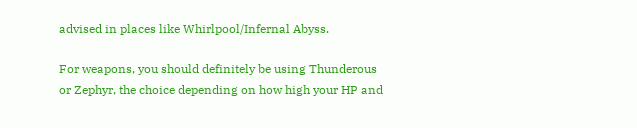advised in places like Whirlpool/Infernal Abyss.

For weapons, you should definitely be using Thunderous or Zephyr, the choice depending on how high your HP and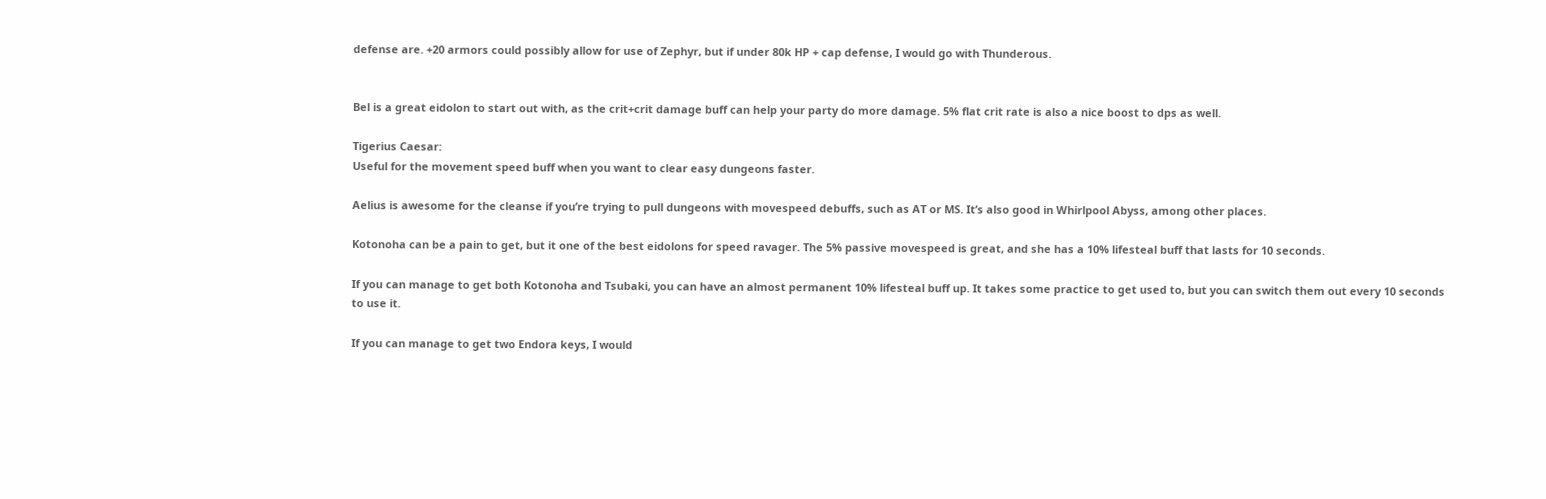defense are. +20 armors could possibly allow for use of Zephyr, but if under 80k HP + cap defense, I would go with Thunderous.


Bel is a great eidolon to start out with, as the crit+crit damage buff can help your party do more damage. 5% flat crit rate is also a nice boost to dps as well.

Tigerius Caesar:
Useful for the movement speed buff when you want to clear easy dungeons faster.

Aelius is awesome for the cleanse if you’re trying to pull dungeons with movespeed debuffs, such as AT or MS. It’s also good in Whirlpool Abyss, among other places.

Kotonoha can be a pain to get, but it one of the best eidolons for speed ravager. The 5% passive movespeed is great, and she has a 10% lifesteal buff that lasts for 10 seconds.

If you can manage to get both Kotonoha and Tsubaki, you can have an almost permanent 10% lifesteal buff up. It takes some practice to get used to, but you can switch them out every 10 seconds to use it.

If you can manage to get two Endora keys, I would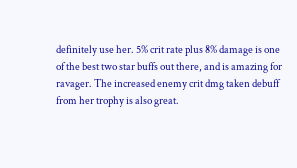definitely use her. 5% crit rate plus 8% damage is one of the best two star buffs out there, and is amazing for ravager. The increased enemy crit dmg taken debuff from her trophy is also great.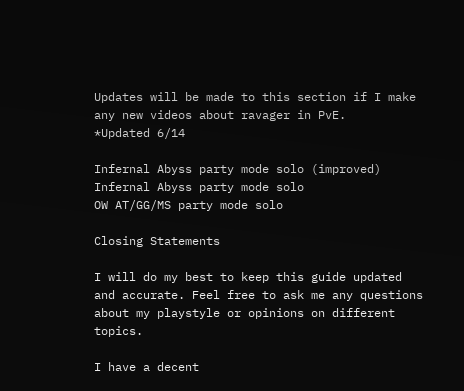Updates will be made to this section if I make any new videos about ravager in PvE.
*Updated 6/14

Infernal Abyss party mode solo (improved)
Infernal Abyss party mode solo
OW AT/GG/MS party mode solo

Closing Statements

I will do my best to keep this guide updated and accurate. Feel free to ask me any questions about my playstyle or opinions on different topics.

I have a decent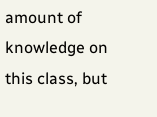amount of knowledge on this class, but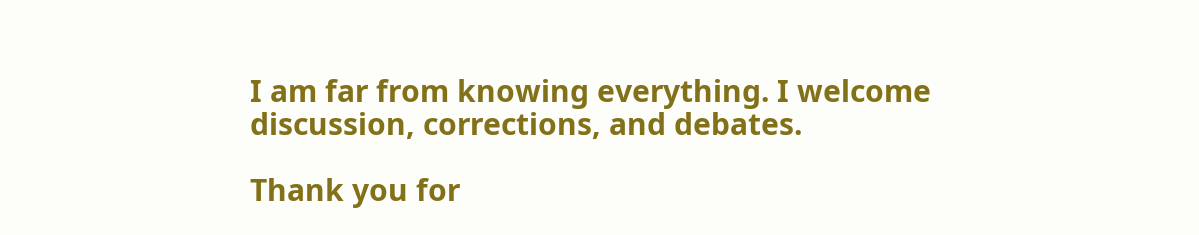I am far from knowing everything. I welcome discussion, corrections, and debates.

Thank you for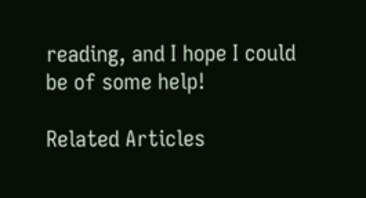reading, and I hope I could be of some help!

Related Articles